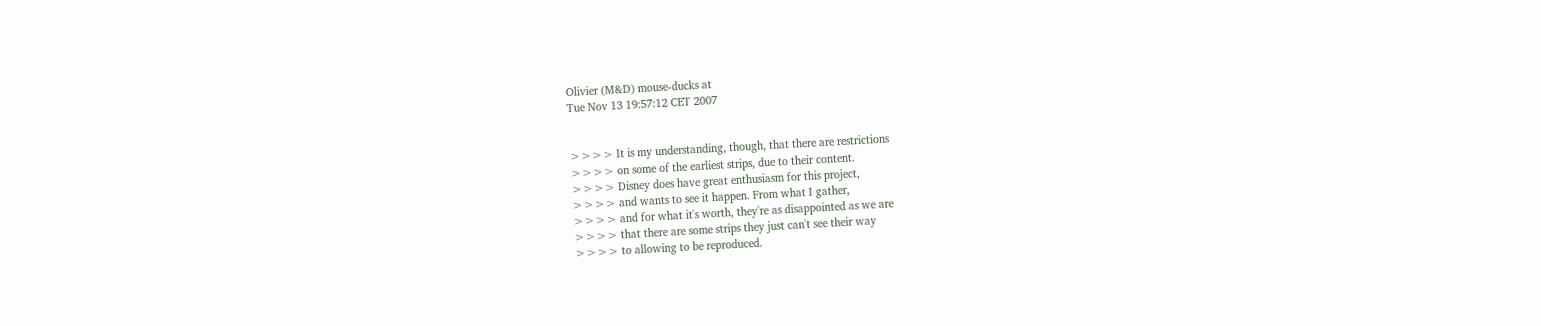Olivier (M&D) mouse-ducks at
Tue Nov 13 19:57:12 CET 2007


>>>> It is my understanding, though, that there are restrictions
>>>> on some of the earliest strips, due to their content.
>>>> Disney does have great enthusiasm for this project,
>>>> and wants to see it happen. From what I gather,
>>>> and for what it's worth, they're as disappointed as we are
>>>> that there are some strips they just can't see their way
>>>> to allowing to be reproduced.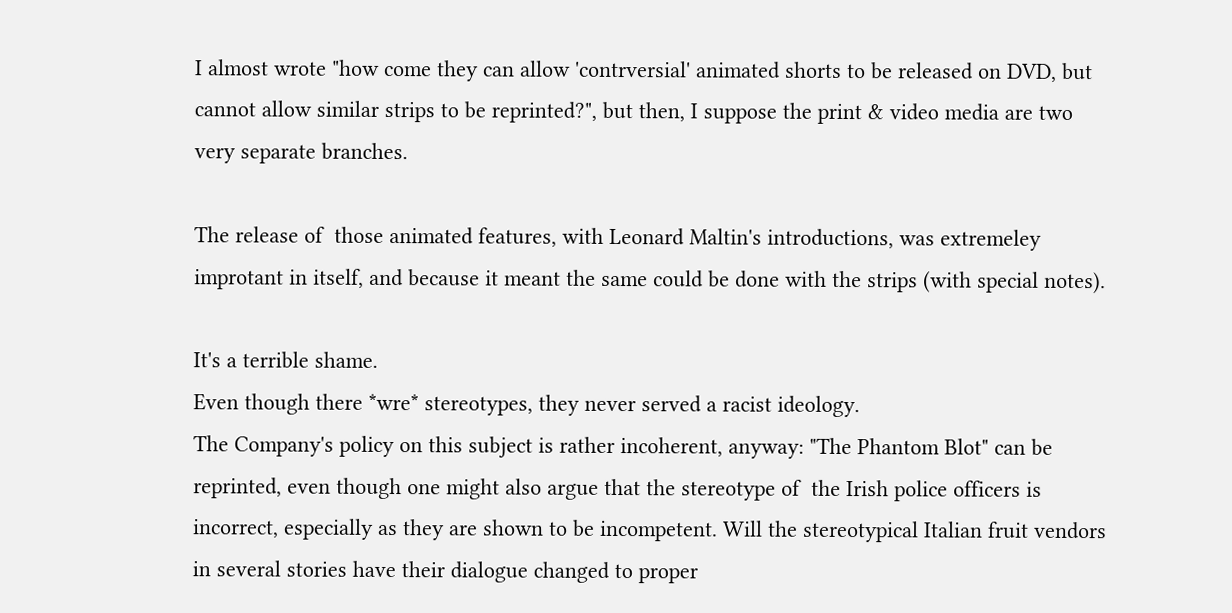I almost wrote "how come they can allow 'contrversial' animated shorts to be released on DVD, but cannot allow similar strips to be reprinted?", but then, I suppose the print & video media are two very separate branches.

The release of  those animated features, with Leonard Maltin's introductions, was extremeley improtant in itself, and because it meant the same could be done with the strips (with special notes).

It's a terrible shame.
Even though there *wre* stereotypes, they never served a racist ideology.
The Company's policy on this subject is rather incoherent, anyway: "The Phantom Blot" can be reprinted, even though one might also argue that the stereotype of  the Irish police officers is incorrect, especially as they are shown to be incompetent. Will the stereotypical Italian fruit vendors in several stories have their dialogue changed to proper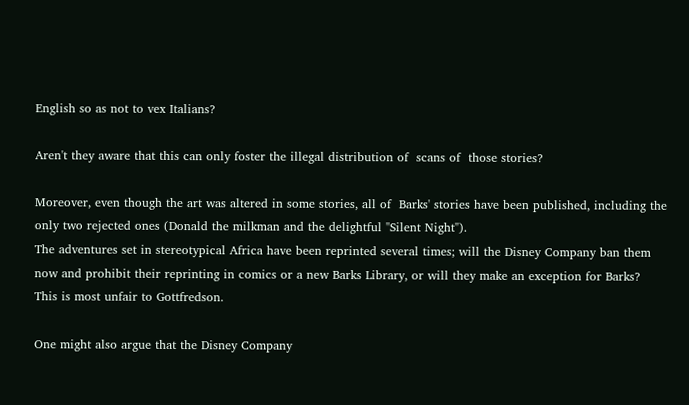English so as not to vex Italians?

Aren't they aware that this can only foster the illegal distribution of  scans of  those stories?

Moreover, even though the art was altered in some stories, all of  Barks' stories have been published, including the only two rejected ones (Donald the milkman and the delightful "Silent Night").
The adventures set in stereotypical Africa have been reprinted several times; will the Disney Company ban them now and prohibit their reprinting in comics or a new Barks Library, or will they make an exception for Barks?
This is most unfair to Gottfredson.

One might also argue that the Disney Company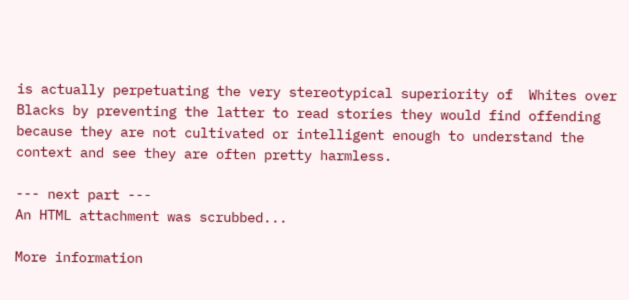is actually perpetuating the very stereotypical superiority of  Whites over Blacks by preventing the latter to read stories they would find offending because they are not cultivated or intelligent enough to understand the context and see they are often pretty harmless.

--- next part ---
An HTML attachment was scrubbed...

More information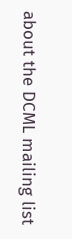about the DCML mailing list